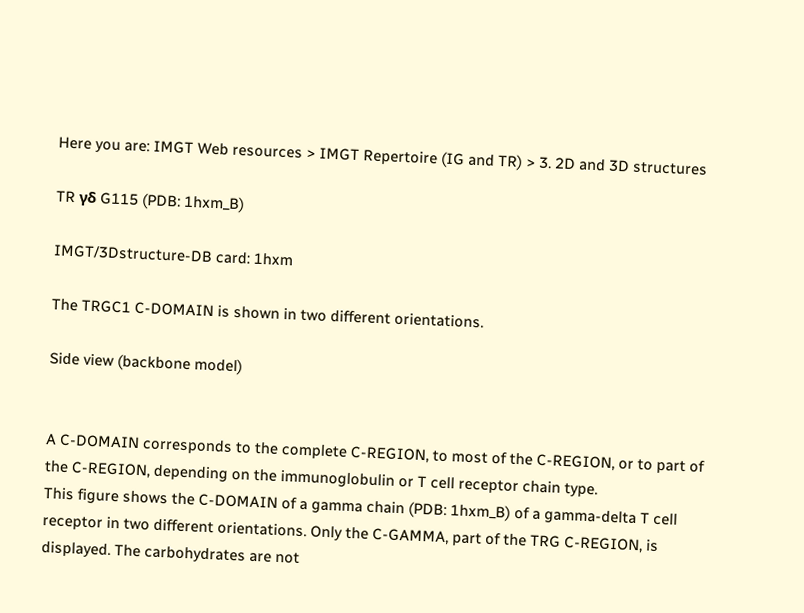Here you are: IMGT Web resources > IMGT Repertoire (IG and TR) > 3. 2D and 3D structures

TR γδ G115 (PDB: 1hxm_B)

IMGT/3Dstructure-DB card: 1hxm

The TRGC1 C-DOMAIN is shown in two different orientations.

Side view (backbone model)


A C-DOMAIN corresponds to the complete C-REGION, to most of the C-REGION, or to part of the C-REGION, depending on the immunoglobulin or T cell receptor chain type.
This figure shows the C-DOMAIN of a gamma chain (PDB: 1hxm_B) of a gamma-delta T cell receptor in two different orientations. Only the C-GAMMA, part of the TRG C-REGION, is displayed. The carbohydrates are not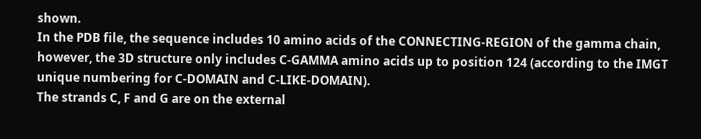shown.
In the PDB file, the sequence includes 10 amino acids of the CONNECTING-REGION of the gamma chain, however, the 3D structure only includes C-GAMMA amino acids up to position 124 (according to the IMGT unique numbering for C-DOMAIN and C-LIKE-DOMAIN).
The strands C, F and G are on the external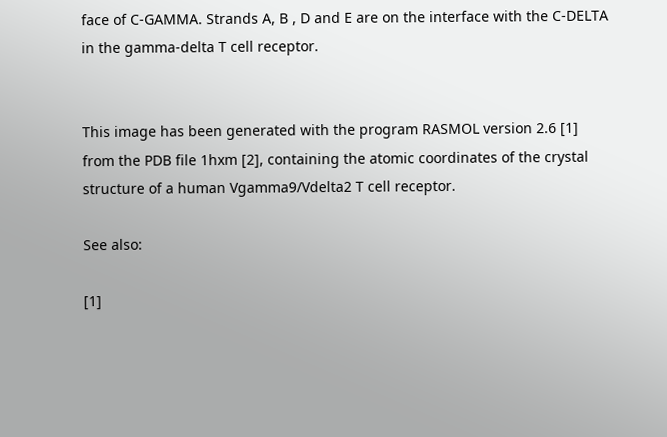face of C-GAMMA. Strands A, B , D and E are on the interface with the C-DELTA in the gamma-delta T cell receptor.


This image has been generated with the program RASMOL version 2.6 [1] from the PDB file 1hxm [2], containing the atomic coordinates of the crystal structure of a human Vgamma9/Vdelta2 T cell receptor.

See also:

[1]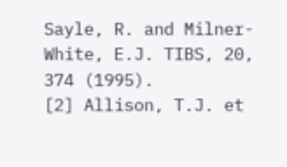Sayle, R. and Milner-White, E.J. TIBS, 20, 374 (1995).
[2] Allison, T.J. et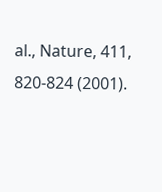al., Nature, 411, 820-824 (2001).